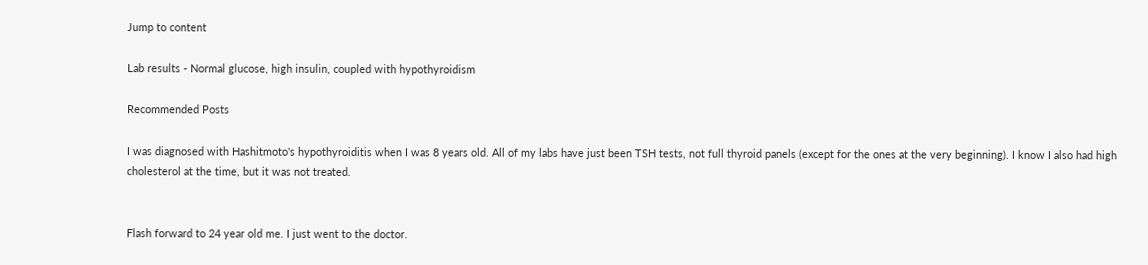Jump to content

Lab results - Normal glucose, high insulin, coupled with hypothyroidism

Recommended Posts

I was diagnosed with Hashitmoto's hypothyroiditis when I was 8 years old. All of my labs have just been TSH tests, not full thyroid panels (except for the ones at the very beginning). I know I also had high cholesterol at the time, but it was not treated.


Flash forward to 24 year old me. I just went to the doctor.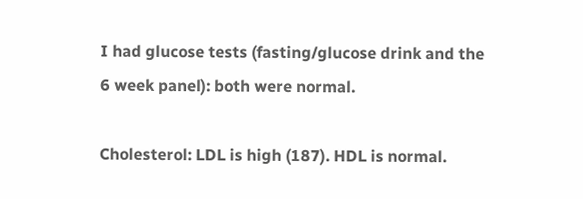I had glucose tests (fasting/glucose drink and the 6 week panel): both were normal.

Cholesterol: LDL is high (187). HDL is normal.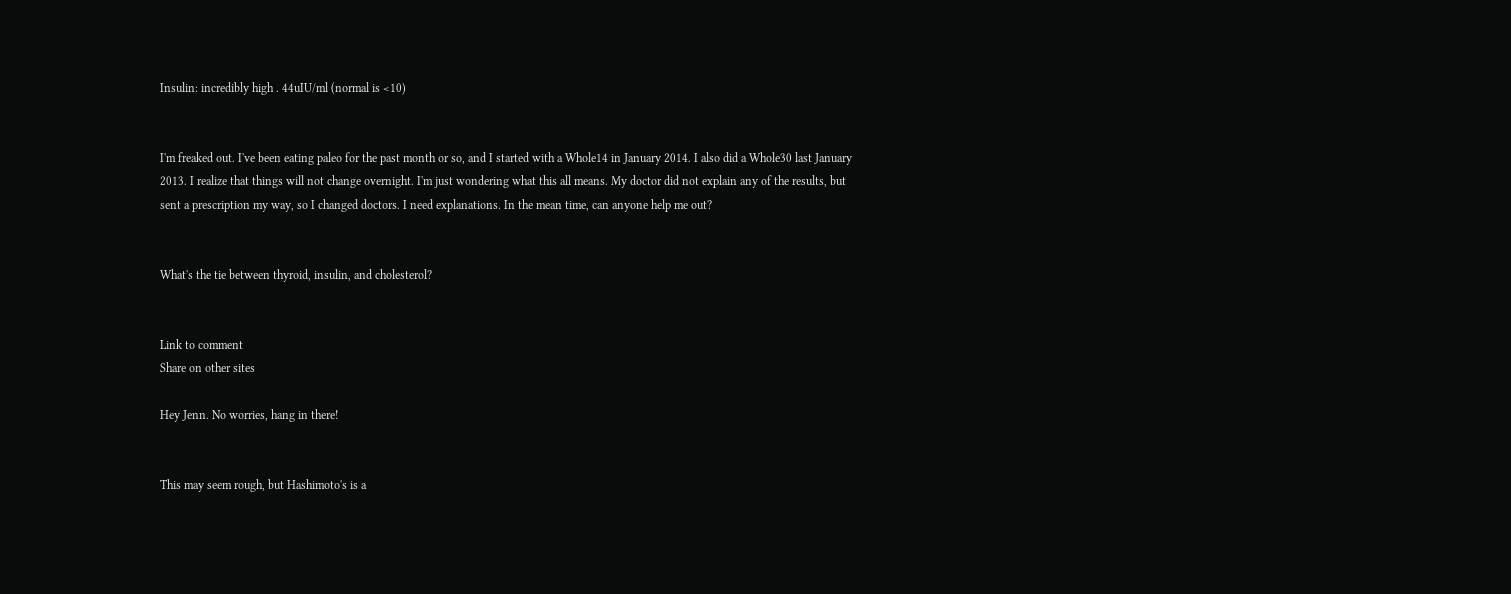Insulin: incredibly high . 44uIU/ml (normal is <10)


I'm freaked out. I've been eating paleo for the past month or so, and I started with a Whole14 in January 2014. I also did a Whole30 last January 2013. I realize that things will not change overnight. I'm just wondering what this all means. My doctor did not explain any of the results, but sent a prescription my way, so I changed doctors. I need explanations. In the mean time, can anyone help me out?


What's the tie between thyroid, insulin, and cholesterol?


Link to comment
Share on other sites

Hey Jenn. No worries, hang in there!


This may seem rough, but Hashimoto's is a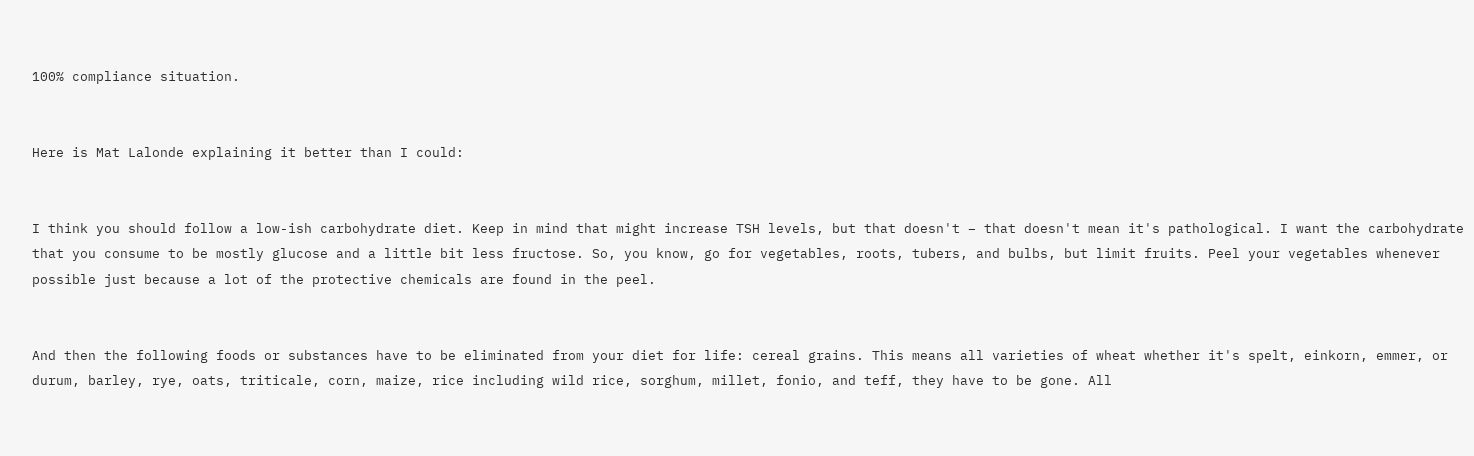100% compliance situation.


Here is Mat Lalonde explaining it better than I could:


I think you should follow a low-ish carbohydrate diet. Keep in mind that might increase TSH levels, but that doesn't – that doesn't mean it's pathological. I want the carbohydrate that you consume to be mostly glucose and a little bit less fructose. So, you know, go for vegetables, roots, tubers, and bulbs, but limit fruits. Peel your vegetables whenever possible just because a lot of the protective chemicals are found in the peel.


And then the following foods or substances have to be eliminated from your diet for life: cereal grains. This means all varieties of wheat whether it's spelt, einkorn, emmer, or durum, barley, rye, oats, triticale, corn, maize, rice including wild rice, sorghum, millet, fonio, and teff, they have to be gone. All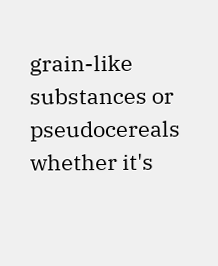grain-like substances or pseudocereals whether it's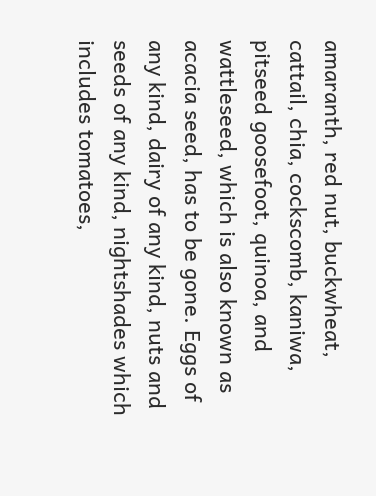amaranth, red nut, buckwheat, cattail, chia, cockscomb, kaniwa, pitseed goosefoot, quinoa, and wattleseed, which is also known as acacia seed, has to be gone. Eggs of any kind, dairy of any kind, nuts and seeds of any kind, nightshades which includes tomatoes,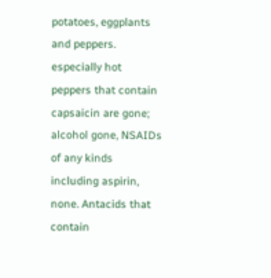potatoes, eggplants and peppers. especially hot peppers that contain capsaicin are gone; alcohol gone, NSAIDs of any kinds including aspirin, none. Antacids that contain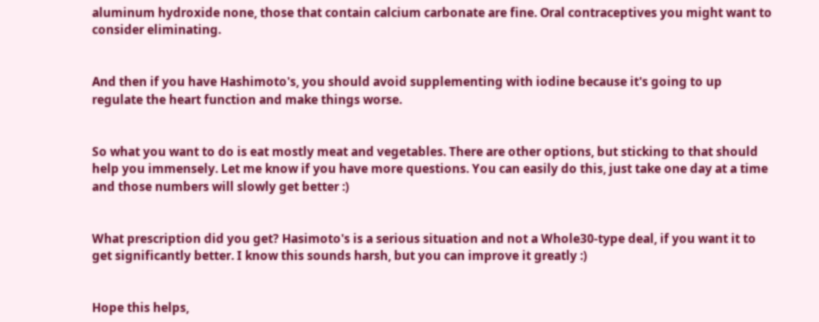aluminum hydroxide none, those that contain calcium carbonate are fine. Oral contraceptives you might want to consider eliminating.


And then if you have Hashimoto's, you should avoid supplementing with iodine because it's going to up regulate the heart function and make things worse.


So what you want to do is eat mostly meat and vegetables. There are other options, but sticking to that should help you immensely. Let me know if you have more questions. You can easily do this, just take one day at a time and those numbers will slowly get better :)


What prescription did you get? Hasimoto's is a serious situation and not a Whole30-type deal, if you want it to get significantly better. I know this sounds harsh, but you can improve it greatly :)


Hope this helps,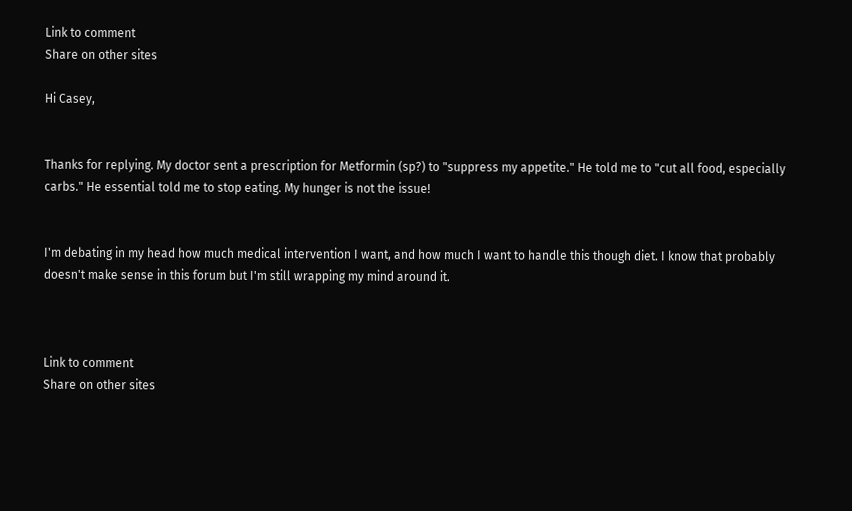Link to comment
Share on other sites

Hi Casey,


Thanks for replying. My doctor sent a prescription for Metformin (sp?) to "suppress my appetite." He told me to "cut all food, especially carbs." He essential told me to stop eating. My hunger is not the issue!


I'm debating in my head how much medical intervention I want, and how much I want to handle this though diet. I know that probably doesn't make sense in this forum but I'm still wrapping my mind around it.



Link to comment
Share on other sites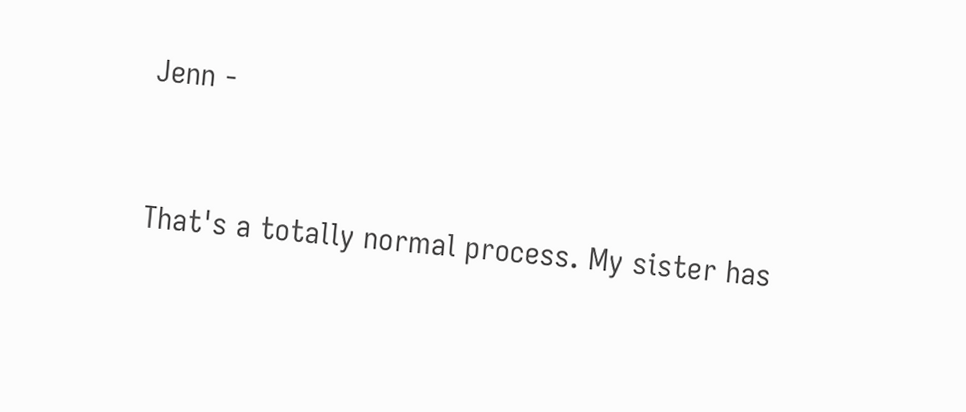Jenn -


That's a totally normal process. My sister has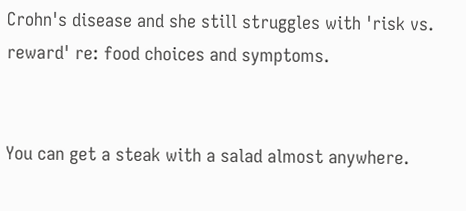Crohn's disease and she still struggles with 'risk vs. reward' re: food choices and symptoms.


You can get a steak with a salad almost anywhere.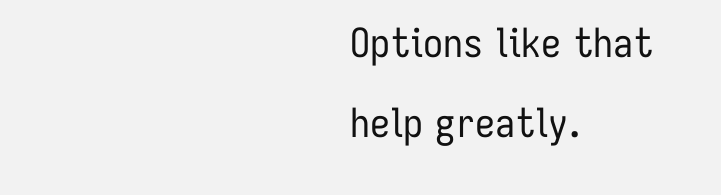Options like that help greatly.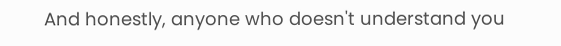And honestly, anyone who doesn't understand you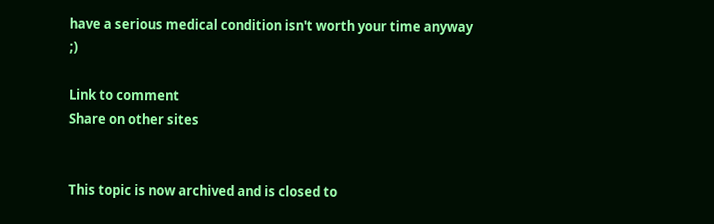have a serious medical condition isn't worth your time anyway ;)

Link to comment
Share on other sites


This topic is now archived and is closed to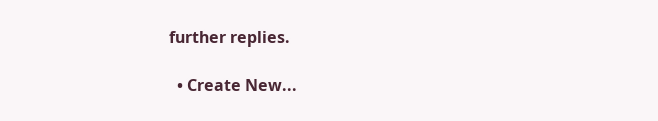further replies.

  • Create New...